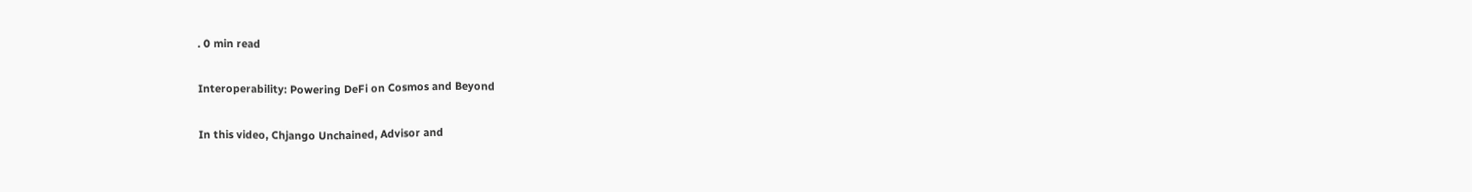. 0 min read

Interoperability: Powering DeFi on Cosmos and Beyond

In this video, Chjango Unchained, Advisor and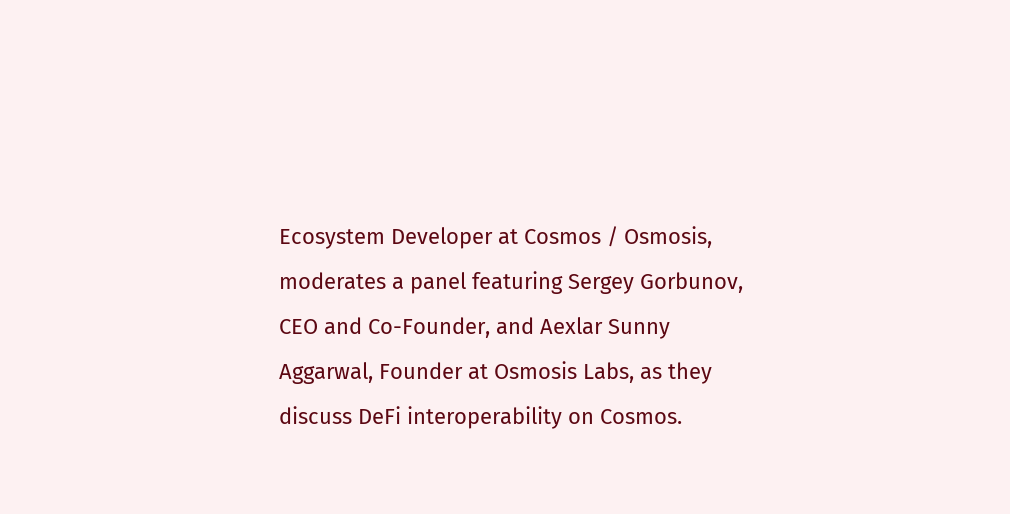Ecosystem Developer at Cosmos / Osmosis, moderates a panel featuring Sergey Gorbunov, CEO and Co-Founder, and Aexlar Sunny Aggarwal, Founder at Osmosis Labs, as they discuss DeFi interoperability on Cosmos.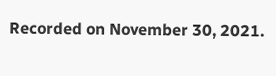Recorded on November 30, 2021.